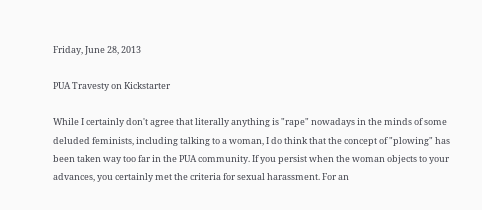Friday, June 28, 2013

PUA Travesty on Kickstarter

While I certainly don't agree that literally anything is "rape" nowadays in the minds of some deluded feminists, including talking to a woman, I do think that the concept of "plowing" has been taken way too far in the PUA community. If you persist when the woman objects to your advances, you certainly met the criteria for sexual harassment. For an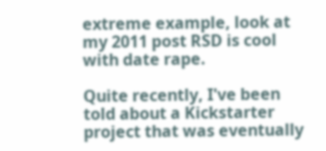extreme example, look at my 2011 post RSD is cool with date rape.

Quite recently, I've been told about a Kickstarter project that was eventually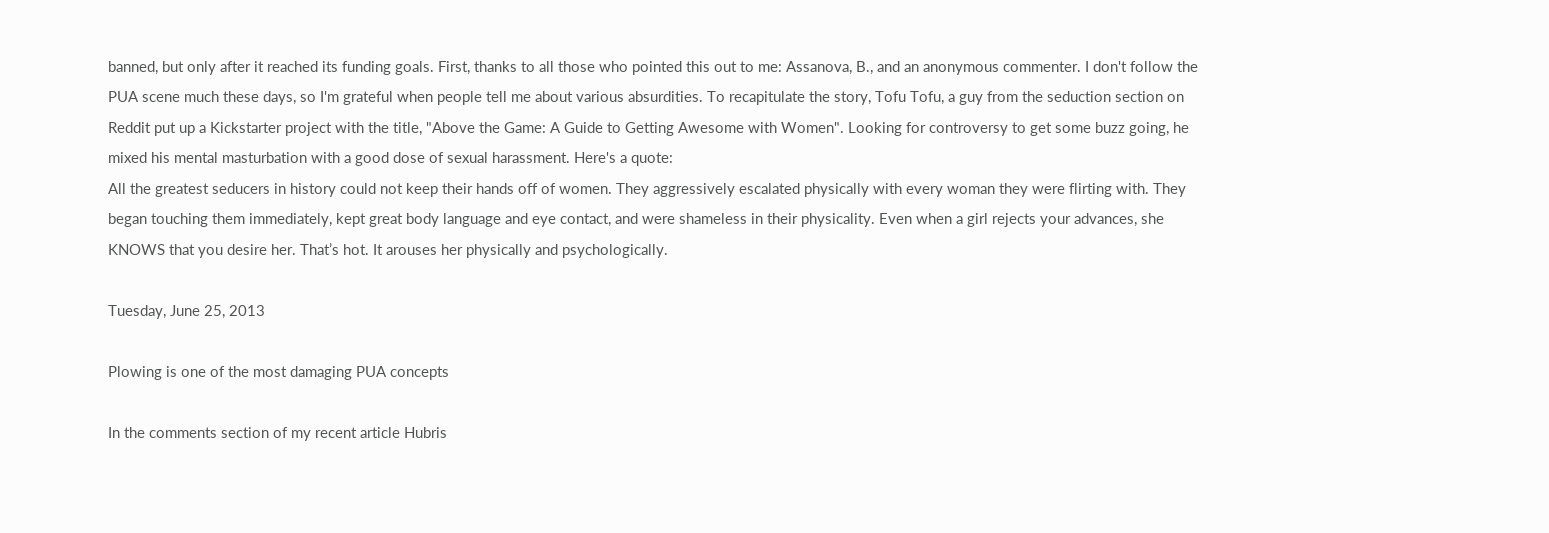banned, but only after it reached its funding goals. First, thanks to all those who pointed this out to me: Assanova, B., and an anonymous commenter. I don't follow the PUA scene much these days, so I'm grateful when people tell me about various absurdities. To recapitulate the story, Tofu Tofu, a guy from the seduction section on Reddit put up a Kickstarter project with the title, "Above the Game: A Guide to Getting Awesome with Women". Looking for controversy to get some buzz going, he mixed his mental masturbation with a good dose of sexual harassment. Here's a quote:
All the greatest seducers in history could not keep their hands off of women. They aggressively escalated physically with every woman they were flirting with. They began touching them immediately, kept great body language and eye contact, and were shameless in their physicality. Even when a girl rejects your advances, she KNOWS that you desire her. That’s hot. It arouses her physically and psychologically.

Tuesday, June 25, 2013

Plowing is one of the most damaging PUA concepts

In the comments section of my recent article Hubris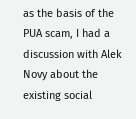as the basis of the PUA scam, I had a discussion with Alek Novy about the existing social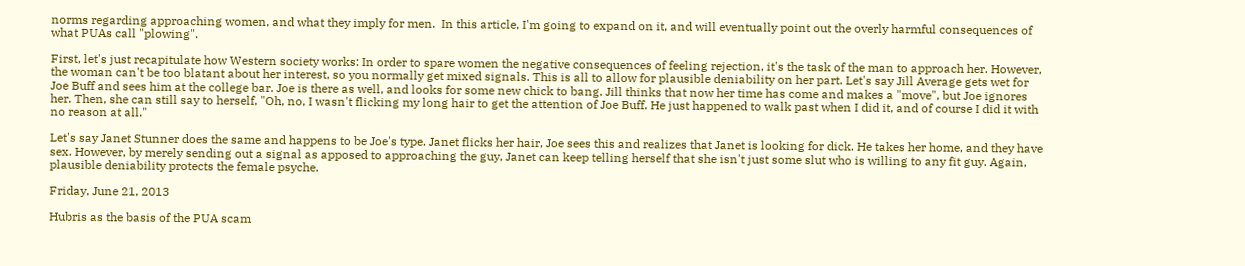norms regarding approaching women, and what they imply for men.  In this article, I'm going to expand on it, and will eventually point out the overly harmful consequences of what PUAs call "plowing".

First, let's just recapitulate how Western society works: In order to spare women the negative consequences of feeling rejection, it's the task of the man to approach her. However, the woman can't be too blatant about her interest, so you normally get mixed signals. This is all to allow for plausible deniability on her part. Let's say Jill Average gets wet for Joe Buff and sees him at the college bar. Joe is there as well, and looks for some new chick to bang. Jill thinks that now her time has come and makes a "move", but Joe ignores her. Then, she can still say to herself, "Oh, no, I wasn't flicking my long hair to get the attention of Joe Buff. He just happened to walk past when I did it, and of course I did it with no reason at all."

Let's say Janet Stunner does the same and happens to be Joe's type. Janet flicks her hair, Joe sees this and realizes that Janet is looking for dick. He takes her home, and they have sex. However, by merely sending out a signal as apposed to approaching the guy, Janet can keep telling herself that she isn't just some slut who is willing to any fit guy. Again, plausible deniability protects the female psyche.

Friday, June 21, 2013

Hubris as the basis of the PUA scam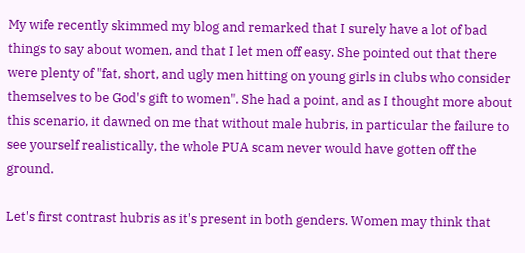My wife recently skimmed my blog and remarked that I surely have a lot of bad things to say about women, and that I let men off easy. She pointed out that there were plenty of "fat, short, and ugly men hitting on young girls in clubs who consider themselves to be God's gift to women". She had a point, and as I thought more about this scenario, it dawned on me that without male hubris, in particular the failure to see yourself realistically, the whole PUA scam never would have gotten off the ground.

Let's first contrast hubris as it's present in both genders. Women may think that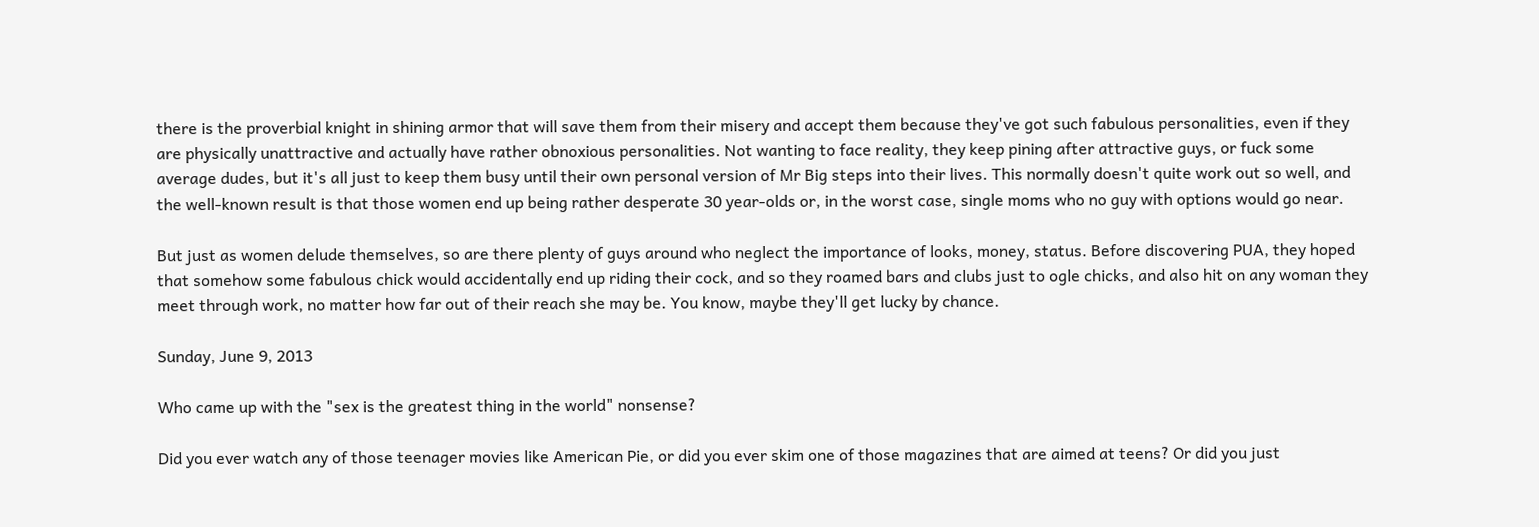there is the proverbial knight in shining armor that will save them from their misery and accept them because they've got such fabulous personalities, even if they are physically unattractive and actually have rather obnoxious personalities. Not wanting to face reality, they keep pining after attractive guys, or fuck some average dudes, but it's all just to keep them busy until their own personal version of Mr Big steps into their lives. This normally doesn't quite work out so well, and the well-known result is that those women end up being rather desperate 30 year-olds or, in the worst case, single moms who no guy with options would go near.

But just as women delude themselves, so are there plenty of guys around who neglect the importance of looks, money, status. Before discovering PUA, they hoped that somehow some fabulous chick would accidentally end up riding their cock, and so they roamed bars and clubs just to ogle chicks, and also hit on any woman they meet through work, no matter how far out of their reach she may be. You know, maybe they'll get lucky by chance.

Sunday, June 9, 2013

Who came up with the "sex is the greatest thing in the world" nonsense?

Did you ever watch any of those teenager movies like American Pie, or did you ever skim one of those magazines that are aimed at teens? Or did you just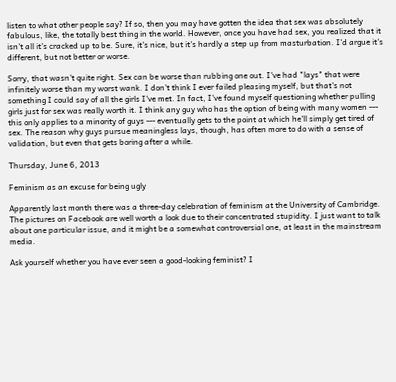listen to what other people say? If so, then you may have gotten the idea that sex was absolutely fabulous, like, the totally best thing in the world. However, once you have had sex, you realized that it isn't all it's cracked up to be. Sure, it's nice, but it's hardly a step up from masturbation. I'd argue it's different, but not better or worse.

Sorry, that wasn't quite right. Sex can be worse than rubbing one out. I've had "lays" that were infinitely worse than my worst wank. I don't think I ever failed pleasing myself, but that's not something I could say of all the girls I've met. In fact, I've found myself questioning whether pulling girls just for sex was really worth it. I think any guy who has the option of being with many women --- this only applies to a minority of guys --- eventually gets to the point at which he'll simply get tired of sex. The reason why guys pursue meaningless lays, though, has often more to do with a sense of validation, but even that gets boring after a while.

Thursday, June 6, 2013

Feminism as an excuse for being ugly

Apparently last month there was a three-day celebration of feminism at the University of Cambridge. The pictures on Facebook are well worth a look due to their concentrated stupidity. I just want to talk about one particular issue, and it might be a somewhat controversial one, at least in the mainstream media.

Ask yourself whether you have ever seen a good-looking feminist? I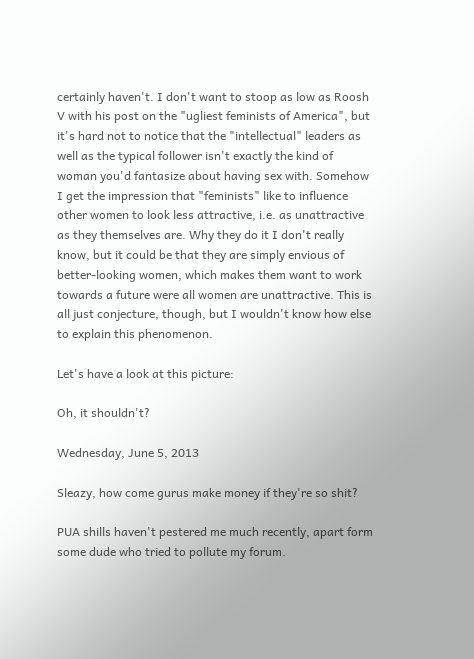certainly haven't. I don't want to stoop as low as Roosh V with his post on the "ugliest feminists of America", but it's hard not to notice that the "intellectual" leaders as well as the typical follower isn't exactly the kind of woman you'd fantasize about having sex with. Somehow I get the impression that "feminists" like to influence other women to look less attractive, i.e. as unattractive as they themselves are. Why they do it I don't really know, but it could be that they are simply envious of better-looking women, which makes them want to work towards a future were all women are unattractive. This is all just conjecture, though, but I wouldn't know how else to explain this phenomenon.

Let's have a look at this picture:

Oh, it shouldn't?

Wednesday, June 5, 2013

Sleazy, how come gurus make money if they're so shit?

PUA shills haven't pestered me much recently, apart form some dude who tried to pollute my forum.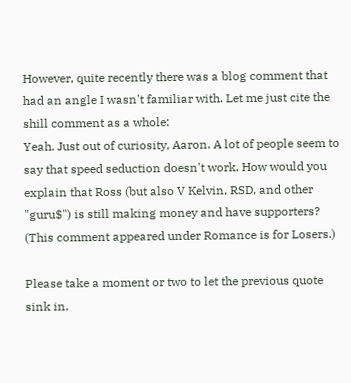However, quite recently there was a blog comment that had an angle I wasn't familiar with. Let me just cite the shill comment as a whole:
Yeah. Just out of curiosity, Aaron. A lot of people seem to say that speed seduction doesn't work. How would you explain that Ross (but also V Kelvin, RSD, and other "guru$") is still making money and have supporters?
(This comment appeared under Romance is for Losers.)

Please take a moment or two to let the previous quote sink in.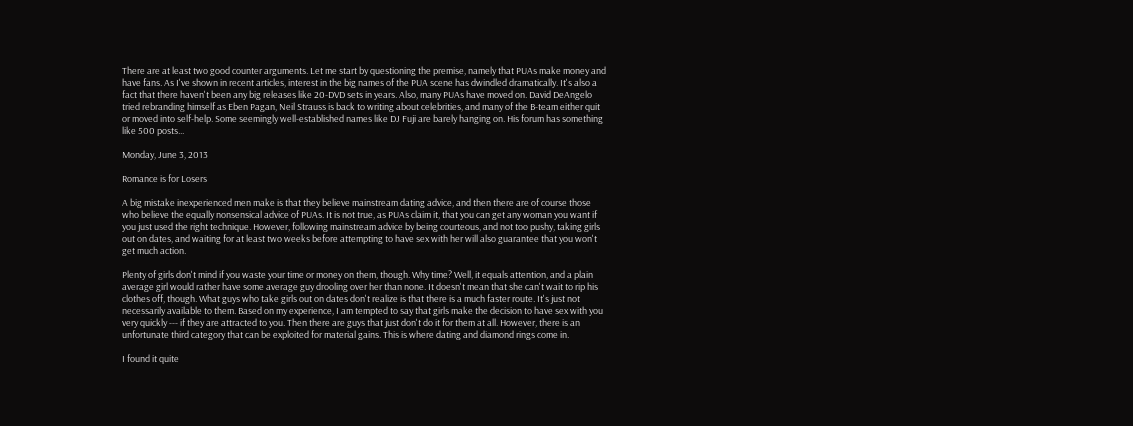There are at least two good counter arguments. Let me start by questioning the premise, namely that PUAs make money and have fans. As I've shown in recent articles, interest in the big names of the PUA scene has dwindled dramatically. It's also a fact that there haven't been any big releases like 20-DVD sets in years. Also, many PUAs have moved on. David DeAngelo tried rebranding himself as Eben Pagan, Neil Strauss is back to writing about celebrities, and many of the B-team either quit or moved into self-help. Some seemingly well-established names like DJ Fuji are barely hanging on. His forum has something like 500 posts...

Monday, June 3, 2013

Romance is for Losers

A big mistake inexperienced men make is that they believe mainstream dating advice, and then there are of course those who believe the equally nonsensical advice of PUAs. It is not true, as PUAs claim it, that you can get any woman you want if you just used the right technique. However, following mainstream advice by being courteous, and not too pushy, taking girls out on dates, and waiting for at least two weeks before attempting to have sex with her will also guarantee that you won't get much action.

Plenty of girls don't mind if you waste your time or money on them, though. Why time? Well, it equals attention, and a plain average girl would rather have some average guy drooling over her than none. It doesn't mean that she can't wait to rip his clothes off, though. What guys who take girls out on dates don't realize is that there is a much faster route. It's just not necessarily available to them. Based on my experience, I am tempted to say that girls make the decision to have sex with you very quickly --- if they are attracted to you. Then there are guys that just don't do it for them at all. However, there is an unfortunate third category that can be exploited for material gains. This is where dating and diamond rings come in.

I found it quite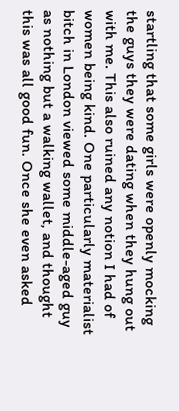startling that some girls were openly mocking the guys they were dating when they hung out with me. This also ruined any notion I had of women being kind. One particularly materialist bitch in London viewed some middle-aged guy as nothing but a walking wallet, and thought this was all good fun. Once she even asked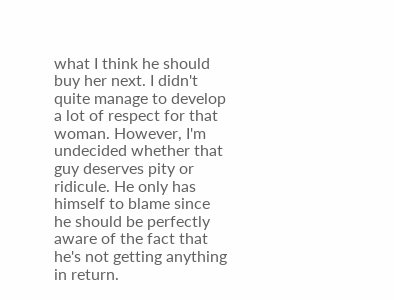what I think he should buy her next. I didn't quite manage to develop a lot of respect for that woman. However, I'm undecided whether that guy deserves pity or ridicule. He only has himself to blame since he should be perfectly aware of the fact that he's not getting anything in return.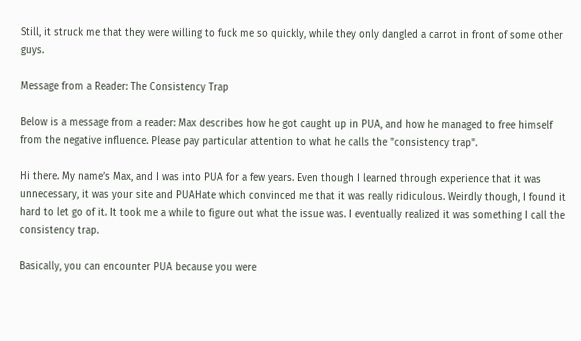Still, it struck me that they were willing to fuck me so quickly, while they only dangled a carrot in front of some other guys.

Message from a Reader: The Consistency Trap

Below is a message from a reader: Max describes how he got caught up in PUA, and how he managed to free himself from the negative influence. Please pay particular attention to what he calls the "consistency trap".

Hi there. My name’s Max, and I was into PUA for a few years. Even though I learned through experience that it was unnecessary, it was your site and PUAHate which convinced me that it was really ridiculous. Weirdly though, I found it hard to let go of it. It took me a while to figure out what the issue was. I eventually realized it was something I call the consistency trap.

Basically, you can encounter PUA because you were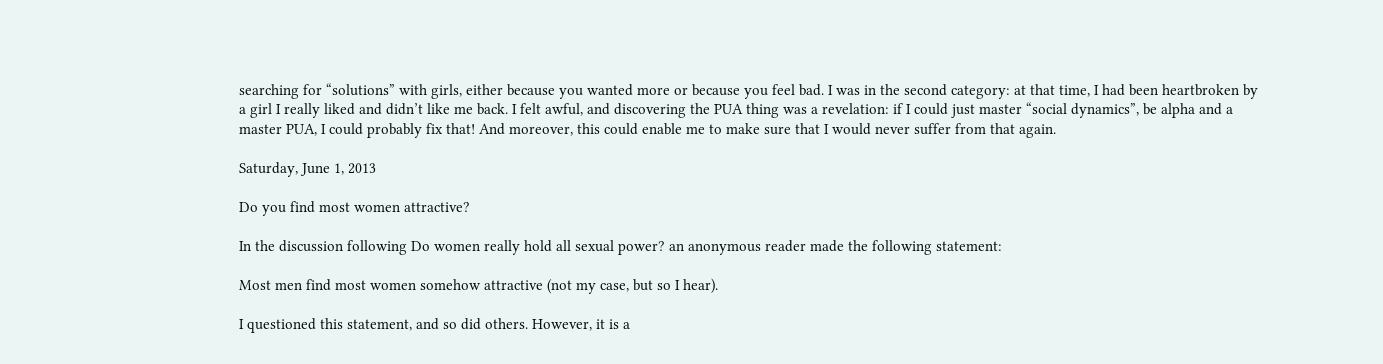searching for “solutions” with girls, either because you wanted more or because you feel bad. I was in the second category: at that time, I had been heartbroken by a girl I really liked and didn’t like me back. I felt awful, and discovering the PUA thing was a revelation: if I could just master “social dynamics”, be alpha and a master PUA, I could probably fix that! And moreover, this could enable me to make sure that I would never suffer from that again.

Saturday, June 1, 2013

Do you find most women attractive?

In the discussion following Do women really hold all sexual power? an anonymous reader made the following statement:

Most men find most women somehow attractive (not my case, but so I hear).

I questioned this statement, and so did others. However, it is a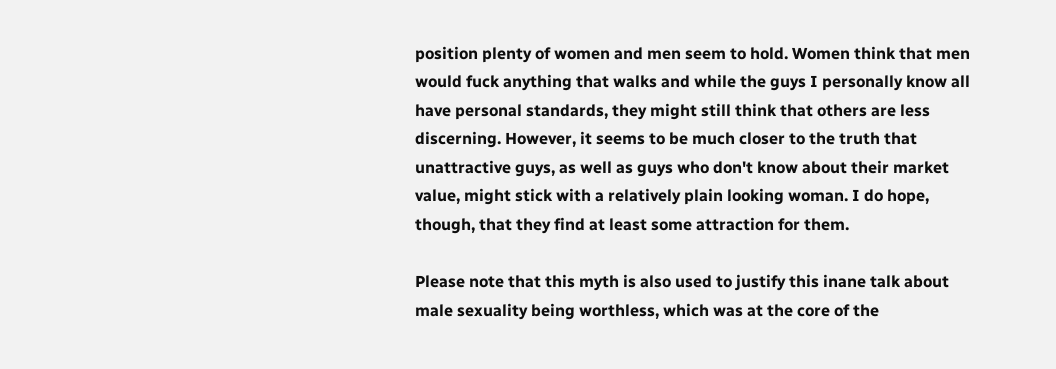position plenty of women and men seem to hold. Women think that men would fuck anything that walks and while the guys I personally know all have personal standards, they might still think that others are less discerning. However, it seems to be much closer to the truth that unattractive guys, as well as guys who don't know about their market value, might stick with a relatively plain looking woman. I do hope, though, that they find at least some attraction for them.

Please note that this myth is also used to justify this inane talk about male sexuality being worthless, which was at the core of the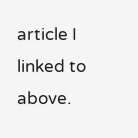article I linked to above.